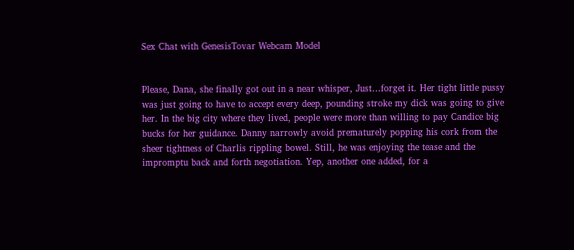Sex Chat with GenesisTovar Webcam Model


Please, Dana, she finally got out in a near whisper, Just…forget it. Her tight little pussy was just going to have to accept every deep, pounding stroke my dick was going to give her. In the big city where they lived, people were more than willing to pay Candice big bucks for her guidance. Danny narrowly avoid prematurely popping his cork from the sheer tightness of Charlis rippling bowel. Still, he was enjoying the tease and the impromptu back and forth negotiation. Yep, another one added, for a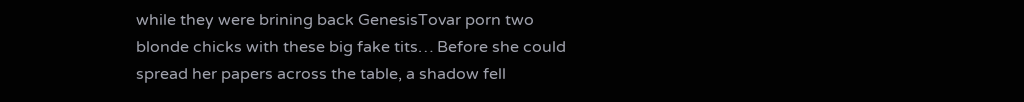while they were brining back GenesisTovar porn two blonde chicks with these big fake tits… Before she could spread her papers across the table, a shadow fell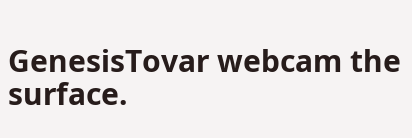GenesisTovar webcam the surface.